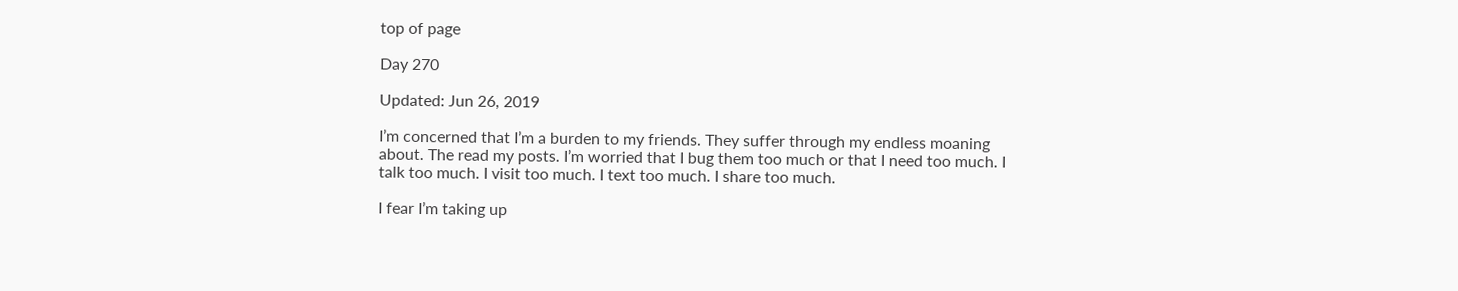top of page

Day 270

Updated: Jun 26, 2019

I’m concerned that I’m a burden to my friends. They suffer through my endless moaning about. The read my posts. I’m worried that I bug them too much or that I need too much. I talk too much. I visit too much. I text too much. I share too much.

I fear I’m taking up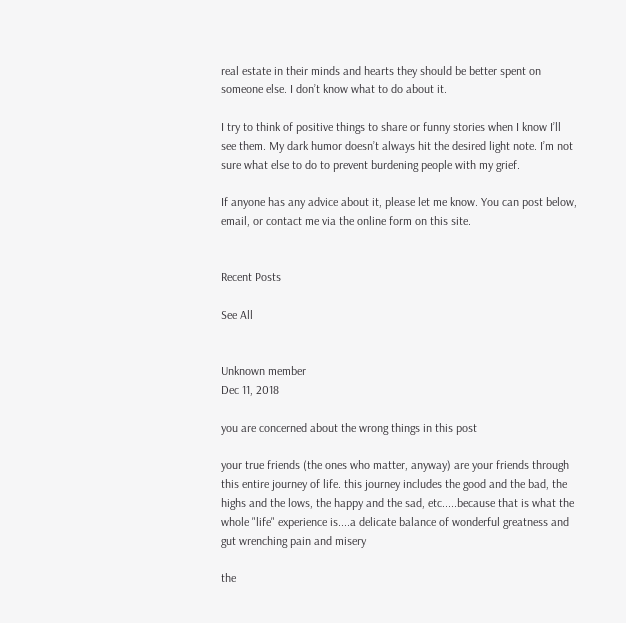real estate in their minds and hearts they should be better spent on someone else. I don’t know what to do about it.

I try to think of positive things to share or funny stories when I know I’ll see them. My dark humor doesn’t always hit the desired light note. I’m not sure what else to do to prevent burdening people with my grief.

If anyone has any advice about it, please let me know. You can post below, email, or contact me via the online form on this site.


Recent Posts

See All


Unknown member
Dec 11, 2018

you are concerned about the wrong things in this post

your true friends (the ones who matter, anyway) are your friends through this entire journey of life. this journey includes the good and the bad, the highs and the lows, the happy and the sad, etc.....because that is what the whole "life" experience is....a delicate balance of wonderful greatness and gut wrenching pain and misery

the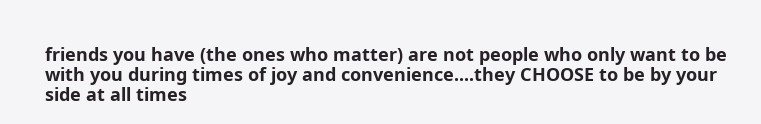friends you have (the ones who matter) are not people who only want to be with you during times of joy and convenience....they CHOOSE to be by your side at all times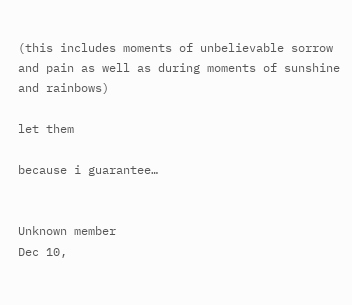(this includes moments of unbelievable sorrow and pain as well as during moments of sunshine and rainbows)

let them

because i guarantee…


Unknown member
Dec 10,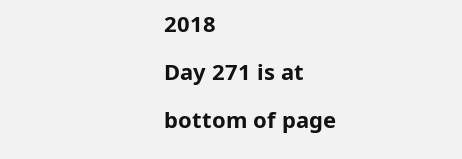2018

Day 271 is at

bottom of page